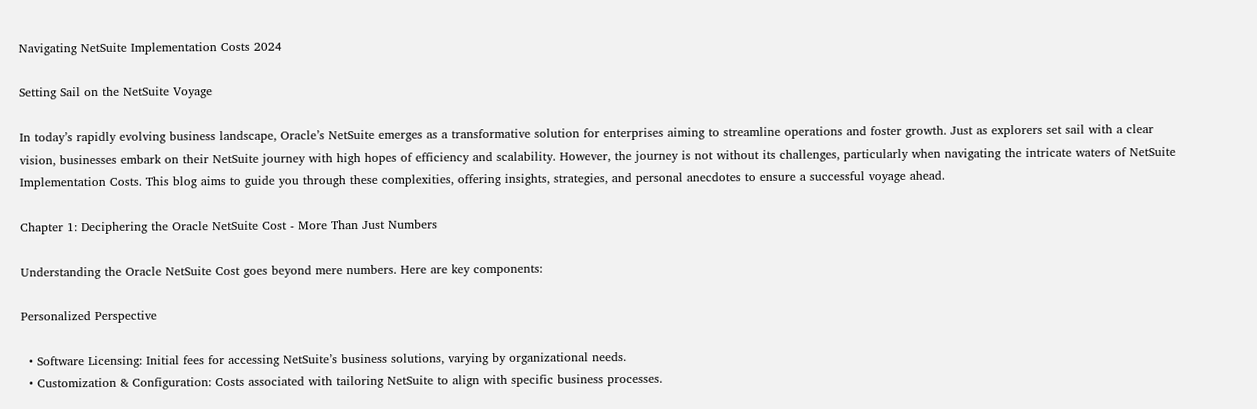Navigating NetSuite Implementation Costs 2024

Setting Sail on the NetSuite Voyage

In today’s rapidly evolving business landscape, Oracle’s NetSuite emerges as a transformative solution for enterprises aiming to streamline operations and foster growth. Just as explorers set sail with a clear vision, businesses embark on their NetSuite journey with high hopes of efficiency and scalability. However, the journey is not without its challenges, particularly when navigating the intricate waters of NetSuite Implementation Costs. This blog aims to guide you through these complexities, offering insights, strategies, and personal anecdotes to ensure a successful voyage ahead.

Chapter 1: Deciphering the Oracle NetSuite Cost - More Than Just Numbers

Understanding the Oracle NetSuite Cost goes beyond mere numbers. Here are key components:

Personalized Perspective

  • Software Licensing: Initial fees for accessing NetSuite’s business solutions, varying by organizational needs.
  • Customization & Configuration: Costs associated with tailoring NetSuite to align with specific business processes.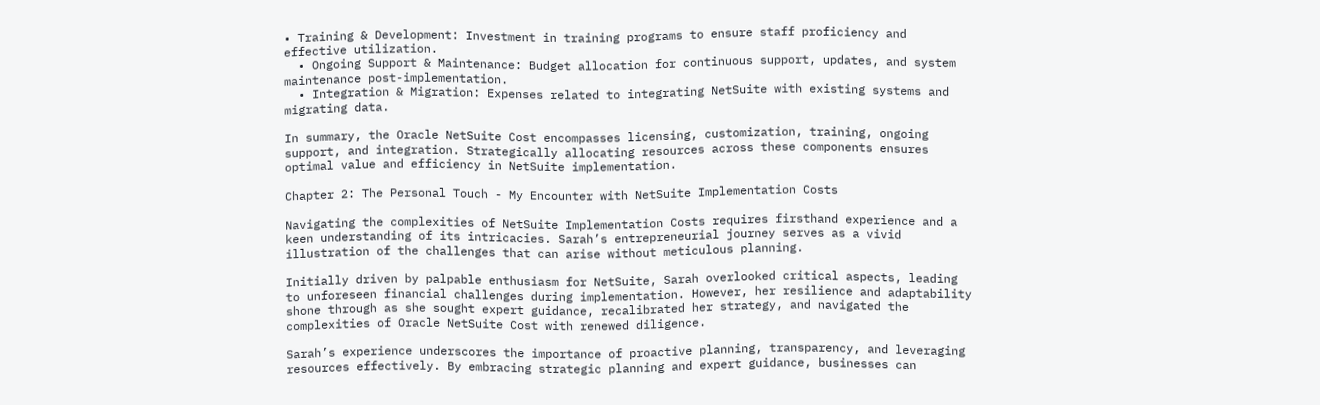• Training & Development: Investment in training programs to ensure staff proficiency and effective utilization.
  • Ongoing Support & Maintenance: Budget allocation for continuous support, updates, and system maintenance post-implementation.
  • Integration & Migration: Expenses related to integrating NetSuite with existing systems and migrating data.

In summary, the Oracle NetSuite Cost encompasses licensing, customization, training, ongoing support, and integration. Strategically allocating resources across these components ensures optimal value and efficiency in NetSuite implementation.

Chapter 2: The Personal Touch - My Encounter with NetSuite Implementation Costs

Navigating the complexities of NetSuite Implementation Costs requires firsthand experience and a keen understanding of its intricacies. Sarah’s entrepreneurial journey serves as a vivid illustration of the challenges that can arise without meticulous planning.

Initially driven by palpable enthusiasm for NetSuite, Sarah overlooked critical aspects, leading to unforeseen financial challenges during implementation. However, her resilience and adaptability shone through as she sought expert guidance, recalibrated her strategy, and navigated the complexities of Oracle NetSuite Cost with renewed diligence.

Sarah’s experience underscores the importance of proactive planning, transparency, and leveraging resources effectively. By embracing strategic planning and expert guidance, businesses can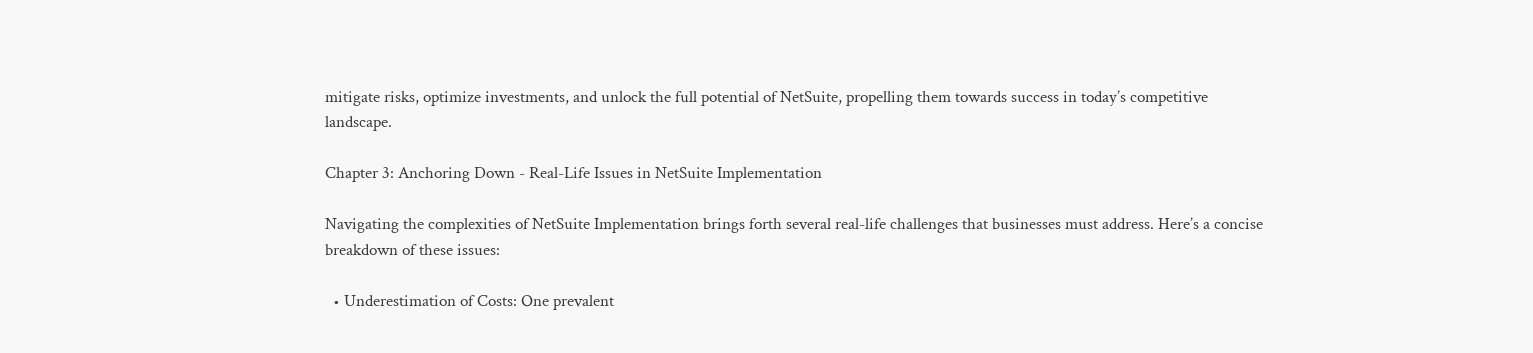mitigate risks, optimize investments, and unlock the full potential of NetSuite, propelling them towards success in today’s competitive landscape.

Chapter 3: Anchoring Down - Real-Life Issues in NetSuite Implementation

Navigating the complexities of NetSuite Implementation brings forth several real-life challenges that businesses must address. Here’s a concise breakdown of these issues:

  • Underestimation of Costs: One prevalent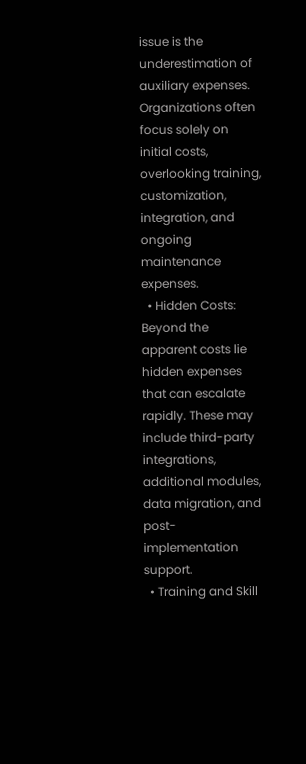issue is the underestimation of auxiliary expenses. Organizations often focus solely on initial costs, overlooking training, customization, integration, and ongoing maintenance expenses.
  • Hidden Costs: Beyond the apparent costs lie hidden expenses that can escalate rapidly. These may include third-party integrations, additional modules, data migration, and post-implementation support.
  • Training and Skill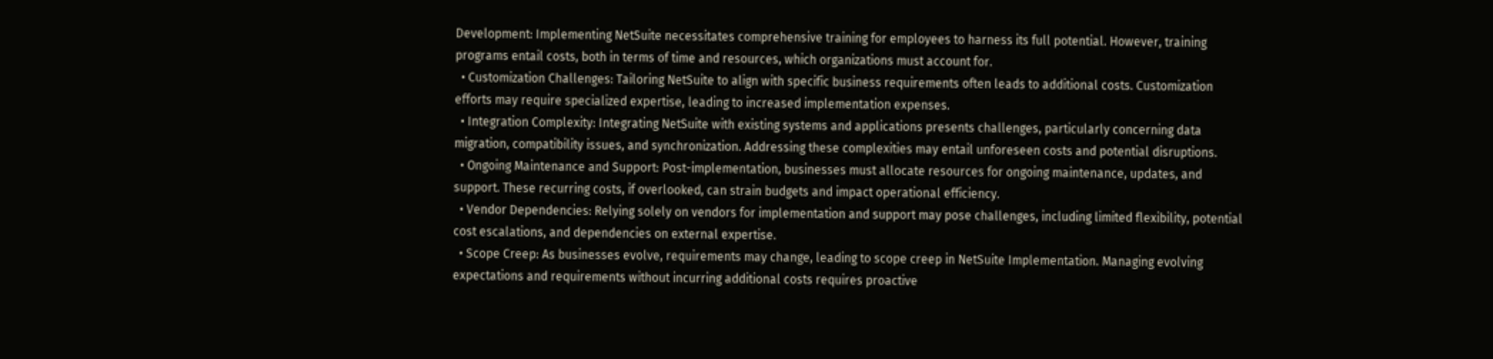Development: Implementing NetSuite necessitates comprehensive training for employees to harness its full potential. However, training programs entail costs, both in terms of time and resources, which organizations must account for.
  • Customization Challenges: Tailoring NetSuite to align with specific business requirements often leads to additional costs. Customization efforts may require specialized expertise, leading to increased implementation expenses.
  • Integration Complexity: Integrating NetSuite with existing systems and applications presents challenges, particularly concerning data migration, compatibility issues, and synchronization. Addressing these complexities may entail unforeseen costs and potential disruptions.
  • Ongoing Maintenance and Support: Post-implementation, businesses must allocate resources for ongoing maintenance, updates, and support. These recurring costs, if overlooked, can strain budgets and impact operational efficiency.
  • Vendor Dependencies: Relying solely on vendors for implementation and support may pose challenges, including limited flexibility, potential cost escalations, and dependencies on external expertise.
  • Scope Creep: As businesses evolve, requirements may change, leading to scope creep in NetSuite Implementation. Managing evolving expectations and requirements without incurring additional costs requires proactive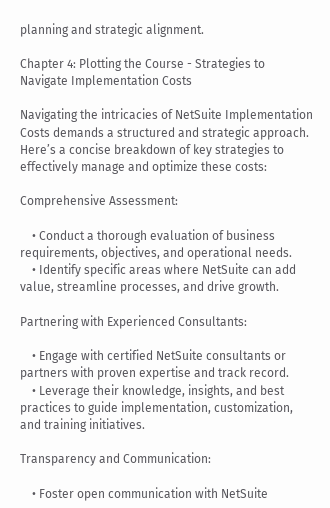planning and strategic alignment.

Chapter 4: Plotting the Course - Strategies to Navigate Implementation Costs

Navigating the intricacies of NetSuite Implementation Costs demands a structured and strategic approach. Here’s a concise breakdown of key strategies to effectively manage and optimize these costs:

Comprehensive Assessment:

    • Conduct a thorough evaluation of business requirements, objectives, and operational needs.
    • Identify specific areas where NetSuite can add value, streamline processes, and drive growth.

Partnering with Experienced Consultants:

    • Engage with certified NetSuite consultants or partners with proven expertise and track record.
    • Leverage their knowledge, insights, and best practices to guide implementation, customization, and training initiatives.

Transparency and Communication:

    • Foster open communication with NetSuite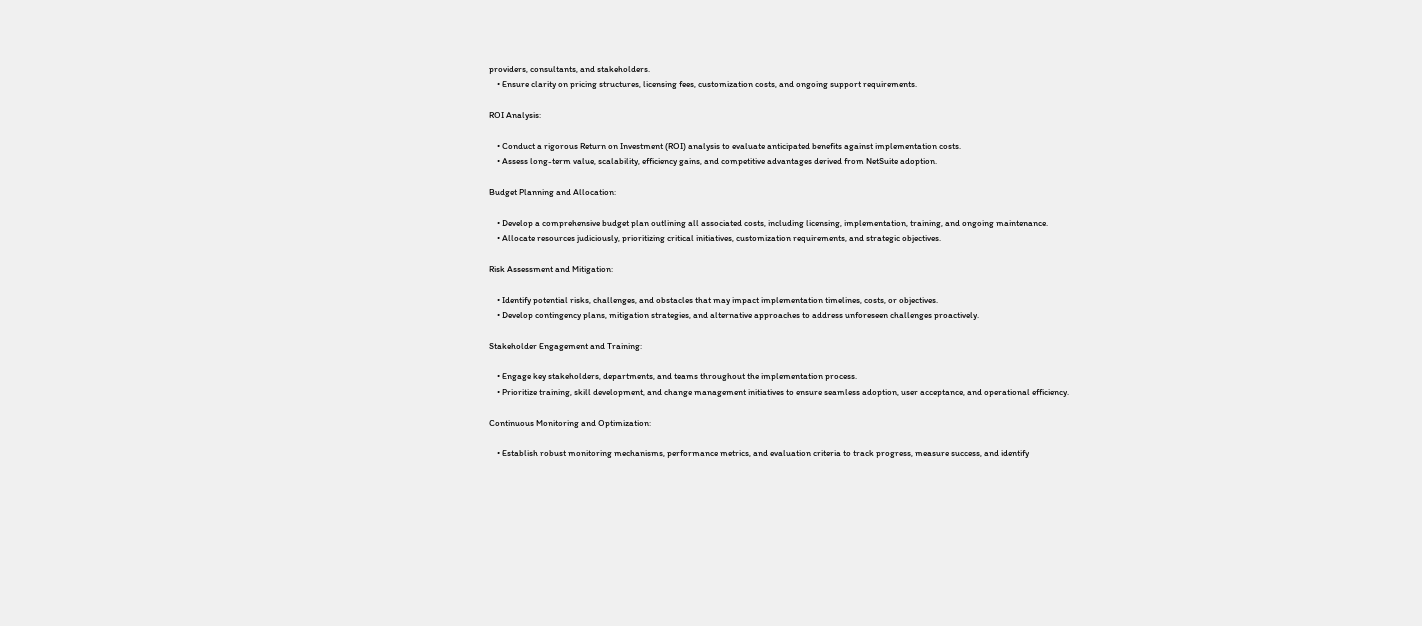providers, consultants, and stakeholders.
    • Ensure clarity on pricing structures, licensing fees, customization costs, and ongoing support requirements.

ROI Analysis:

    • Conduct a rigorous Return on Investment (ROI) analysis to evaluate anticipated benefits against implementation costs.
    • Assess long-term value, scalability, efficiency gains, and competitive advantages derived from NetSuite adoption.

Budget Planning and Allocation:

    • Develop a comprehensive budget plan outlining all associated costs, including licensing, implementation, training, and ongoing maintenance.
    • Allocate resources judiciously, prioritizing critical initiatives, customization requirements, and strategic objectives.

Risk Assessment and Mitigation:

    • Identify potential risks, challenges, and obstacles that may impact implementation timelines, costs, or objectives.
    • Develop contingency plans, mitigation strategies, and alternative approaches to address unforeseen challenges proactively.

Stakeholder Engagement and Training:

    • Engage key stakeholders, departments, and teams throughout the implementation process.
    • Prioritize training, skill development, and change management initiatives to ensure seamless adoption, user acceptance, and operational efficiency.

Continuous Monitoring and Optimization:

    • Establish robust monitoring mechanisms, performance metrics, and evaluation criteria to track progress, measure success, and identify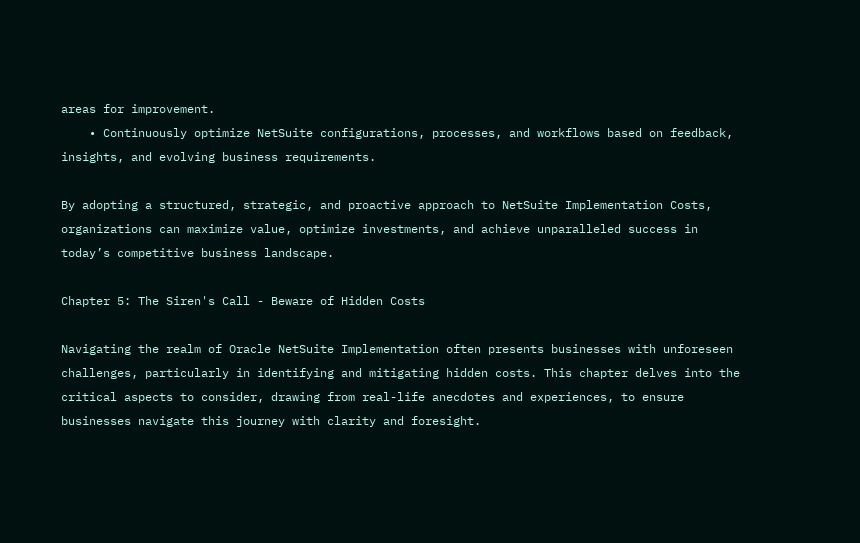areas for improvement.
    • Continuously optimize NetSuite configurations, processes, and workflows based on feedback, insights, and evolving business requirements.

By adopting a structured, strategic, and proactive approach to NetSuite Implementation Costs, organizations can maximize value, optimize investments, and achieve unparalleled success in today’s competitive business landscape.

Chapter 5: The Siren's Call - Beware of Hidden Costs

Navigating the realm of Oracle NetSuite Implementation often presents businesses with unforeseen challenges, particularly in identifying and mitigating hidden costs. This chapter delves into the critical aspects to consider, drawing from real-life anecdotes and experiences, to ensure businesses navigate this journey with clarity and foresight.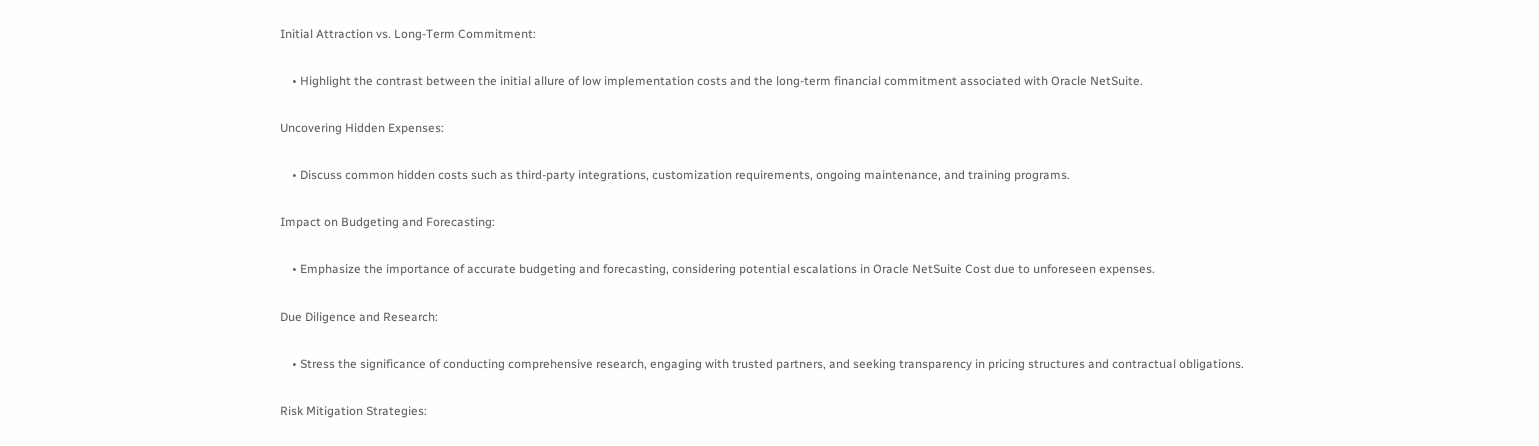Initial Attraction vs. Long-Term Commitment:

    • Highlight the contrast between the initial allure of low implementation costs and the long-term financial commitment associated with Oracle NetSuite.

Uncovering Hidden Expenses:

    • Discuss common hidden costs such as third-party integrations, customization requirements, ongoing maintenance, and training programs.

Impact on Budgeting and Forecasting:

    • Emphasize the importance of accurate budgeting and forecasting, considering potential escalations in Oracle NetSuite Cost due to unforeseen expenses.

Due Diligence and Research:

    • Stress the significance of conducting comprehensive research, engaging with trusted partners, and seeking transparency in pricing structures and contractual obligations.

Risk Mitigation Strategies: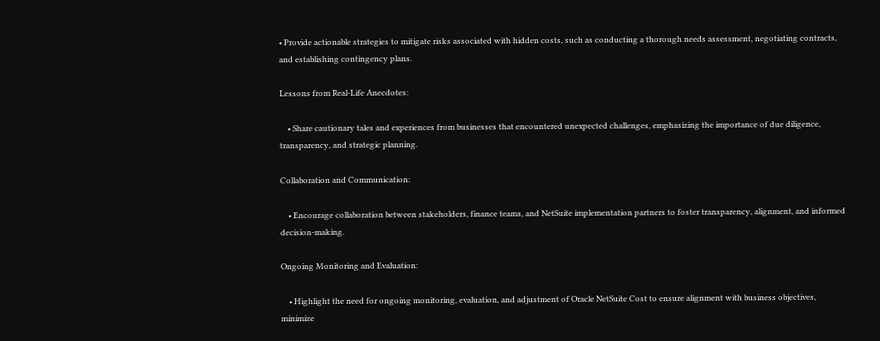• Provide actionable strategies to mitigate risks associated with hidden costs, such as conducting a thorough needs assessment, negotiating contracts, and establishing contingency plans.

Lessons from Real-Life Anecdotes:

    • Share cautionary tales and experiences from businesses that encountered unexpected challenges, emphasizing the importance of due diligence, transparency, and strategic planning.

Collaboration and Communication:

    • Encourage collaboration between stakeholders, finance teams, and NetSuite implementation partners to foster transparency, alignment, and informed decision-making.

Ongoing Monitoring and Evaluation:

    • Highlight the need for ongoing monitoring, evaluation, and adjustment of Oracle NetSuite Cost to ensure alignment with business objectives, minimize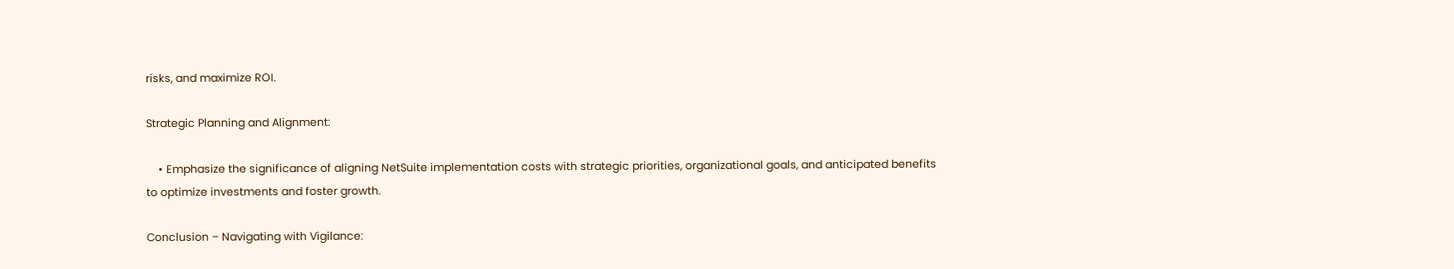risks, and maximize ROI.

Strategic Planning and Alignment:

    • Emphasize the significance of aligning NetSuite implementation costs with strategic priorities, organizational goals, and anticipated benefits to optimize investments and foster growth.

Conclusion – Navigating with Vigilance: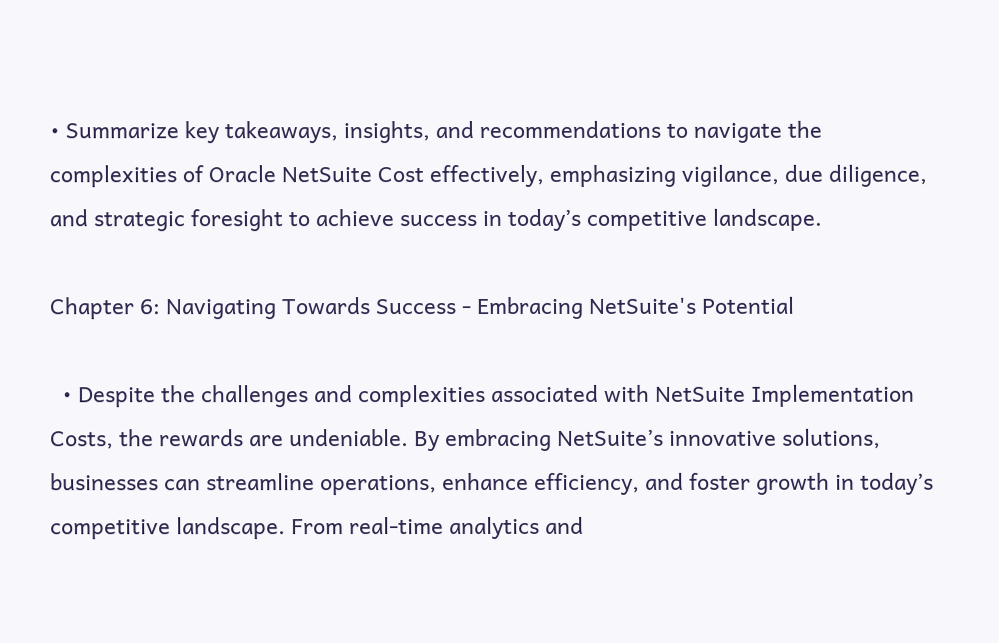• Summarize key takeaways, insights, and recommendations to navigate the complexities of Oracle NetSuite Cost effectively, emphasizing vigilance, due diligence, and strategic foresight to achieve success in today’s competitive landscape.

Chapter 6: Navigating Towards Success - Embracing NetSuite's Potential

  • Despite the challenges and complexities associated with NetSuite Implementation Costs, the rewards are undeniable. By embracing NetSuite’s innovative solutions, businesses can streamline operations, enhance efficiency, and foster growth in today’s competitive landscape. From real-time analytics and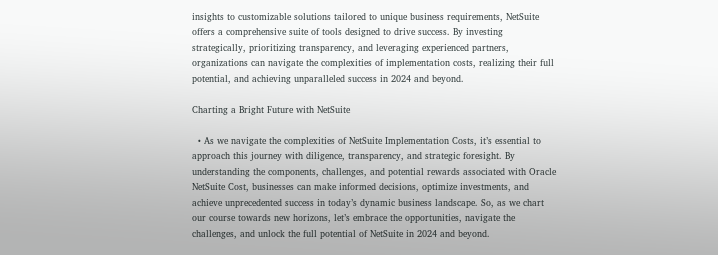insights to customizable solutions tailored to unique business requirements, NetSuite offers a comprehensive suite of tools designed to drive success. By investing strategically, prioritizing transparency, and leveraging experienced partners, organizations can navigate the complexities of implementation costs, realizing their full potential, and achieving unparalleled success in 2024 and beyond.

Charting a Bright Future with NetSuite

  • As we navigate the complexities of NetSuite Implementation Costs, it’s essential to approach this journey with diligence, transparency, and strategic foresight. By understanding the components, challenges, and potential rewards associated with Oracle NetSuite Cost, businesses can make informed decisions, optimize investments, and achieve unprecedented success in today’s dynamic business landscape. So, as we chart our course towards new horizons, let’s embrace the opportunities, navigate the challenges, and unlock the full potential of NetSuite in 2024 and beyond.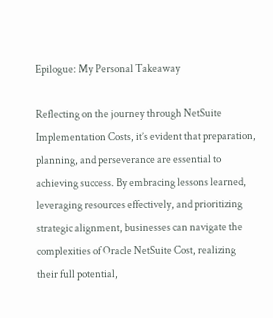Epilogue: My Personal Takeaway

Reflecting on the journey through NetSuite Implementation Costs, it’s evident that preparation, planning, and perseverance are essential to achieving success. By embracing lessons learned, leveraging resources effectively, and prioritizing strategic alignment, businesses can navigate the complexities of Oracle NetSuite Cost, realizing their full potential,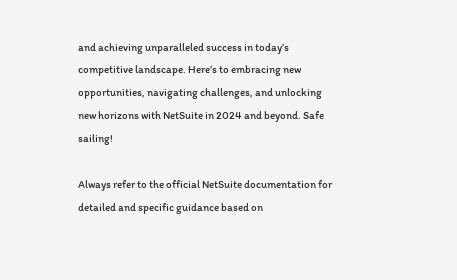and achieving unparalleled success in today’s competitive landscape. Here’s to embracing new opportunities, navigating challenges, and unlocking new horizons with NetSuite in 2024 and beyond. Safe sailing!

Always refer to the official NetSuite documentation for detailed and specific guidance based on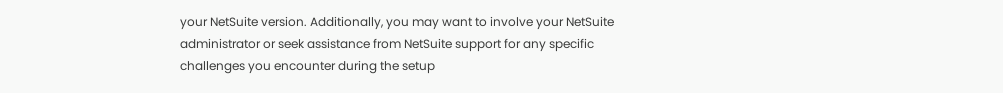your NetSuite version. Additionally, you may want to involve your NetSuite administrator or seek assistance from NetSuite support for any specific challenges you encounter during the setup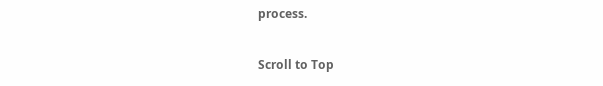process.

Scroll to Top